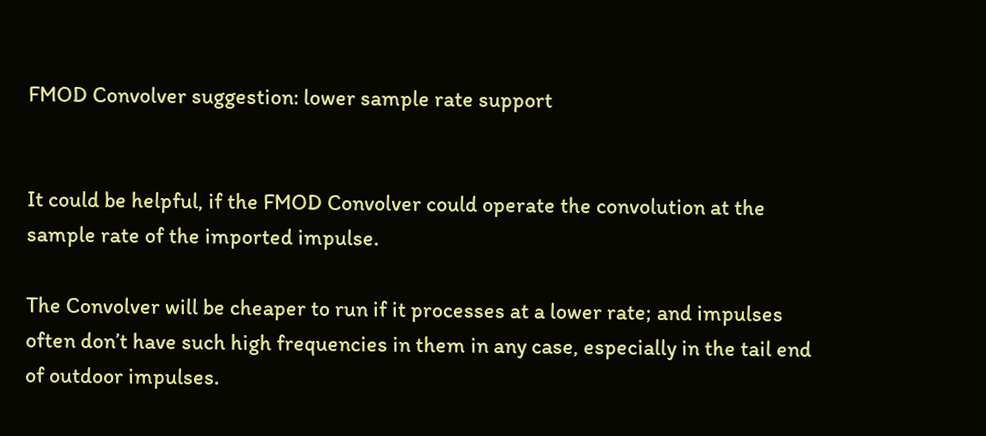FMOD Convolver suggestion: lower sample rate support


It could be helpful, if the FMOD Convolver could operate the convolution at the sample rate of the imported impulse.

The Convolver will be cheaper to run if it processes at a lower rate; and impulses often don’t have such high frequencies in them in any case, especially in the tail end of outdoor impulses.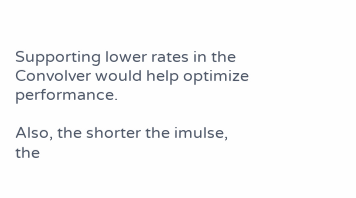Supporting lower rates in the Convolver would help optimize performance.

Also, the shorter the imulse, the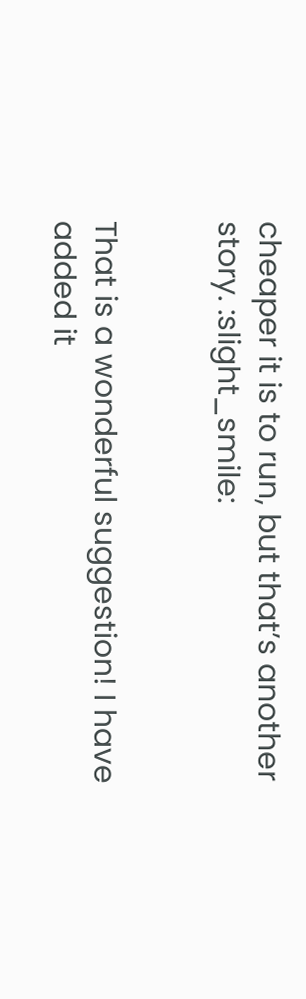cheaper it is to run, but that’s another story. :slight_smile:


That is a wonderful suggestion! I have added it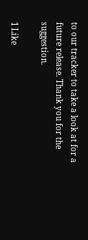to our tracker to take a look at for a future release. Thank you for the suggestion.

1 Like